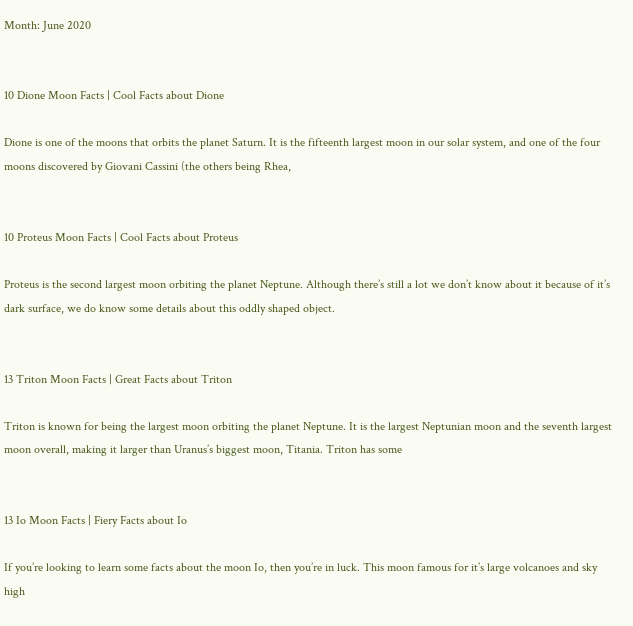Month: June 2020


10 Dione Moon Facts | Cool Facts about Dione

Dione is one of the moons that orbits the planet Saturn. It is the fifteenth largest moon in our solar system, and one of the four moons discovered by Giovani Cassini (the others being Rhea,


10 Proteus Moon Facts | Cool Facts about Proteus

Proteus is the second largest moon orbiting the planet Neptune. Although there’s still a lot we don’t know about it because of it’s dark surface, we do know some details about this oddly shaped object.


13 Triton Moon Facts | Great Facts about Triton

Triton is known for being the largest moon orbiting the planet Neptune. It is the largest Neptunian moon and the seventh largest moon overall, making it larger than Uranus’s biggest moon, Titania. Triton has some


13 Io Moon Facts | Fiery Facts about Io

If you’re looking to learn some facts about the moon Io, then you’re in luck. This moon famous for it’s large volcanoes and sky high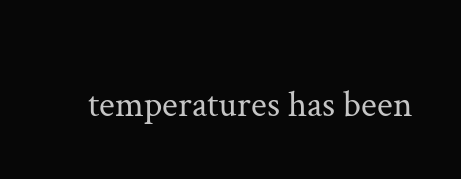temperatures has been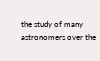the study of many astronomers over the